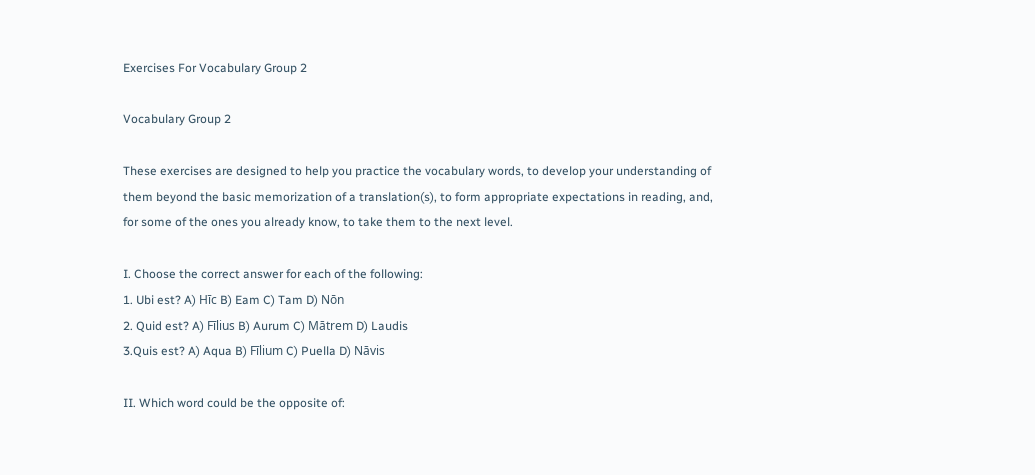Exercises For Vocabulary Group 2

Vocabulary Group 2

These exercises are designed to help you practice the vocabulary words, to develop your understanding of them beyond the basic memorization of a translation(s), to form appropriate expectations in reading, and, for some of the ones you already know, to take them to the next level.

I. Choose the correct answer for each of the following:
1. Ubi est? A) Hīc B) Eam C) Tam D) Nōn
2. Quid est? A) Fīlius B) Aurum C) Mātrem D) Laudis
3.Quis est? A) Aqua B) Fīlium C) Puella D) Nāvis

II. Which word could be the opposite of: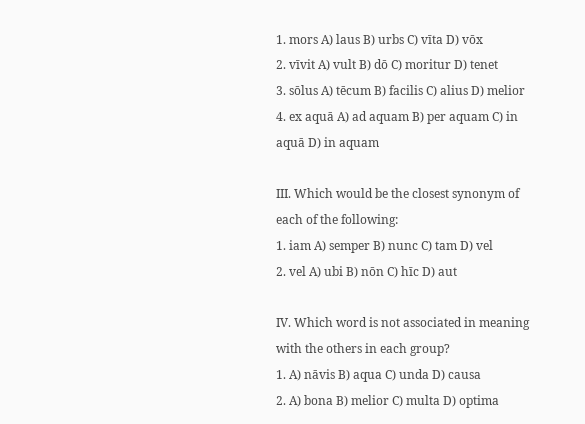1. mors A) laus B) urbs C) vīta D) vōx
2. vīvit A) vult B) dō C) moritur D) tenet
3. sōlus A) tēcum B) facilis C) alius D) melior
4. ex aquā A) ad aquam B) per aquam C) in aquā D) in aquam

III. Which would be the closest synonym of each of the following:
1. iam A) semper B) nunc C) tam D) vel
2. vel A) ubi B) nōn C) hīc D) aut

IV. Which word is not associated in meaning with the others in each group?
1. A) nāvis B) aqua C) unda D) causa
2. A) bona B) melior C) multa D) optima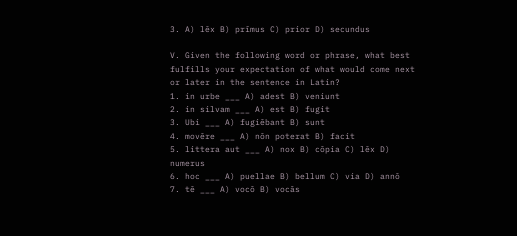3. A) lēx B) prīmus C) prior D) secundus

V. Given the following word or phrase, what best fulfills your expectation of what would come next or later in the sentence in Latin?
1. in urbe ___ A) adest B) veniunt
2. in silvam ___ A) est B) fugit
3. Ubi ___ A) fugiēbant B) sunt
4. movēre ___ A) nōn poterat B) facit
5. littera aut ___ A) nox B) cōpia C) lēx D) numerus
6. hoc ___ A) puellae B) bellum C) via D) annō
7. tē ___ A) vocō B) vocās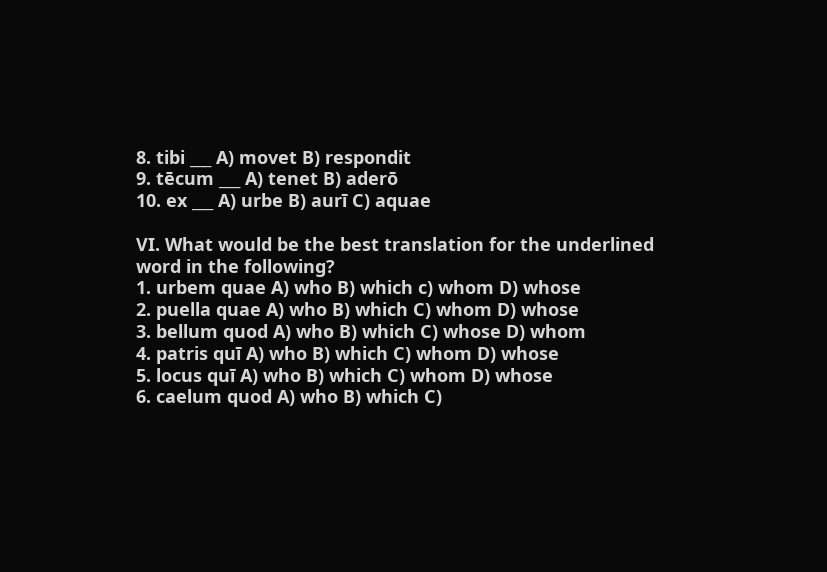8. tibi ___ A) movet B) respondit
9. tēcum ___ A) tenet B) aderō
10. ex ___ A) urbe B) aurī C) aquae

VI. What would be the best translation for the underlined word in the following?
1. urbem quae A) who B) which c) whom D) whose
2. puella quae A) who B) which C) whom D) whose
3. bellum quod A) who B) which C) whose D) whom
4. patris quī A) who B) which C) whom D) whose
5. locus quī A) who B) which C) whom D) whose
6. caelum quod A) who B) which C)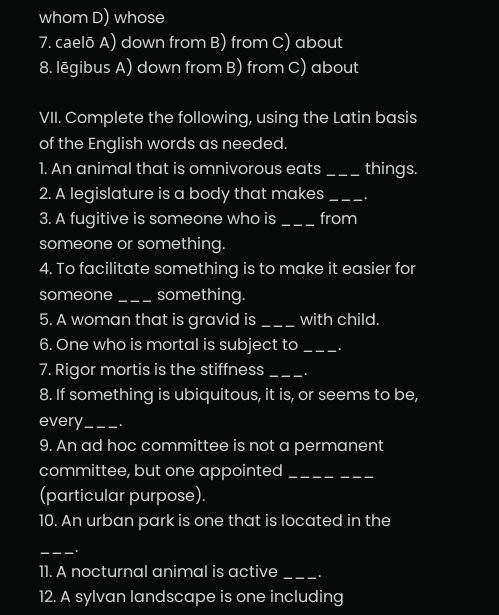whom D) whose
7. caelō A) down from B) from C) about
8. lēgibus A) down from B) from C) about

VII. Complete the following, using the Latin basis of the English words as needed.
1. An animal that is omnivorous eats ___ things.
2. A legislature is a body that makes ___.
3. A fugitive is someone who is ___ from someone or something.
4. To facilitate something is to make it easier for someone ___ something.
5. A woman that is gravid is ___ with child.
6. One who is mortal is subject to ___.
7. Rigor mortis is the stiffness ___.
8. If something is ubiquitous, it is, or seems to be, every___.
9. An ad hoc committee is not a permanent committee, but one appointed ____ ___ (particular purpose).
10. An urban park is one that is located in the ___.
11. A nocturnal animal is active ___.
12. A sylvan landscape is one including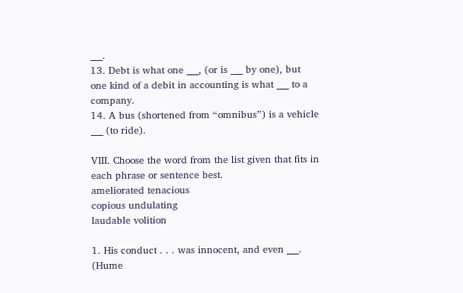___.
13. Debt is what one ___, (or is ___ by one), but one kind of a debit in accounting is what ___ to a company.
14. A bus (shortened from “omnibus”) is a vehicle ___ (to ride).

VIII. Choose the word from the list given that fits in each phrase or sentence best.
ameliorated tenacious
copious undulating
laudable volition

1. His conduct . . . was innocent, and even ___. (Hume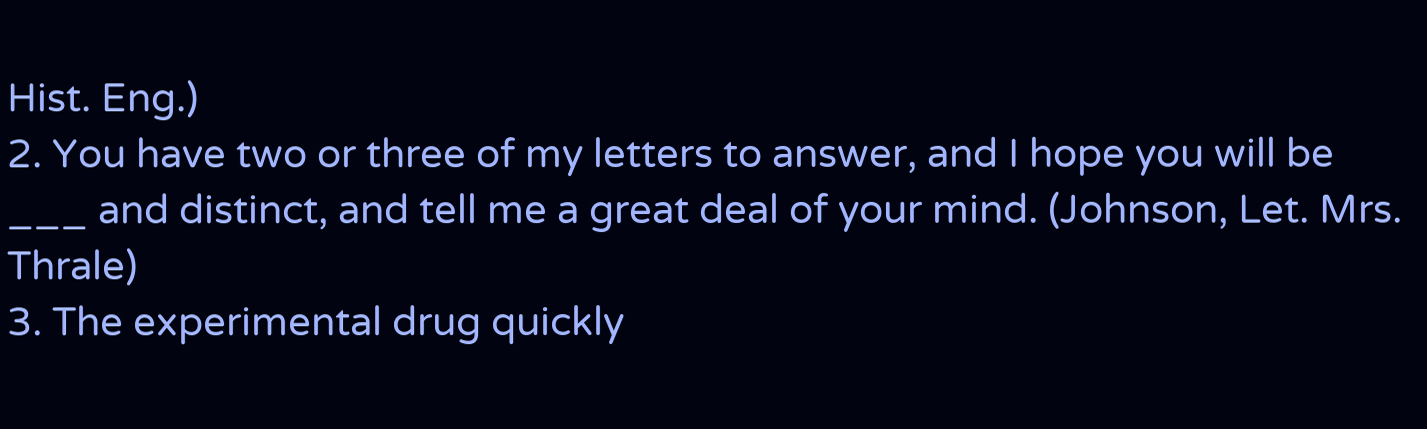Hist. Eng.)
2. You have two or three of my letters to answer, and I hope you will be ___ and distinct, and tell me a great deal of your mind. (Johnson, Let. Mrs. Thrale)
3. The experimental drug quickly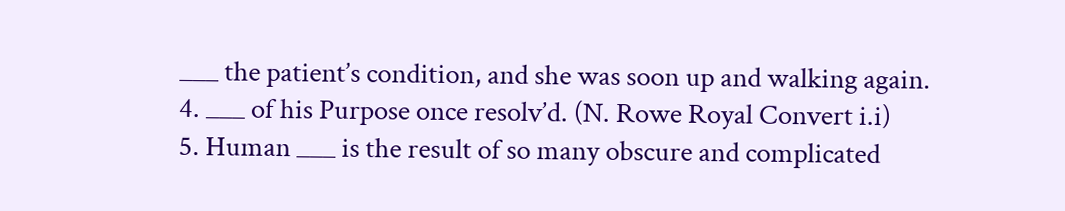___ the patient’s condition, and she was soon up and walking again.
4. ___ of his Purpose once resolv’d. (N. Rowe Royal Convert i.i)
5. Human ___ is the result of so many obscure and complicated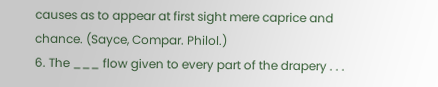causes as to appear at first sight mere caprice and chance. (Sayce, Compar. Philol.)
6. The ___ flow given to every part of the drapery . . .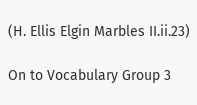(H. Ellis Elgin Marbles II.ii.23)

On to Vocabulary Group 3